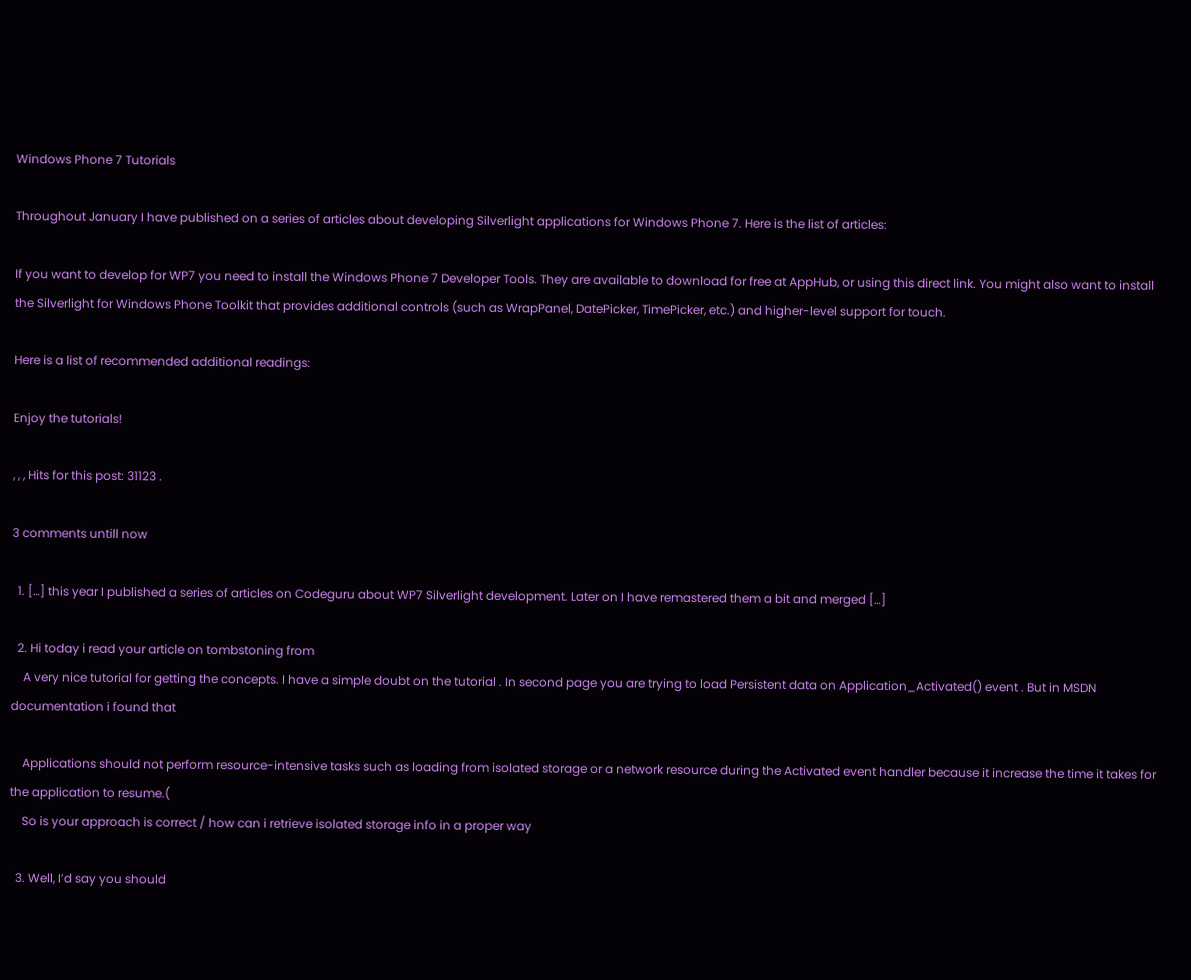Windows Phone 7 Tutorials

Throughout January I have published on a series of articles about developing Silverlight applications for Windows Phone 7. Here is the list of articles:

If you want to develop for WP7 you need to install the Windows Phone 7 Developer Tools. They are available to download for free at AppHub, or using this direct link. You might also want to install the Silverlight for Windows Phone Toolkit that provides additional controls (such as WrapPanel, DatePicker, TimePicker, etc.) and higher-level support for touch.

Here is a list of recommended additional readings:

Enjoy the tutorials!

, , , Hits for this post: 31123 .

3 comments untill now

  1. […] this year I published a series of articles on Codeguru about WP7 Silverlight development. Later on I have remastered them a bit and merged […]

  2. Hi today i read your article on tombstoning from
    A very nice tutorial for getting the concepts. I have a simple doubt on the tutorial . In second page you are trying to load Persistent data on Application_Activated() event . But in MSDN documentation i found that

    Applications should not perform resource-intensive tasks such as loading from isolated storage or a network resource during the Activated event handler because it increase the time it takes for the application to resume.(
    So is your approach is correct / how can i retrieve isolated storage info in a proper way

  3. Well, I’d say you should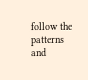follow the patterns and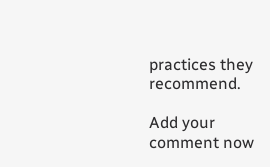practices they recommend.

Add your comment now